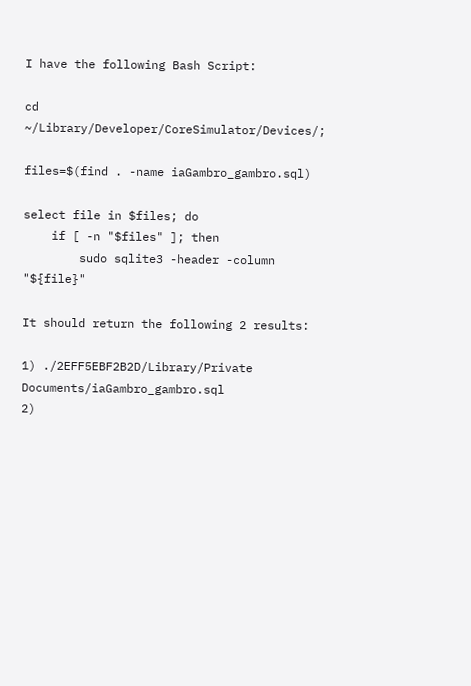I have the following Bash Script:

cd ~/Library/Developer/CoreSimulator/Devices/;

files=$(find . -name iaGambro_gambro.sql)

select file in $files; do
    if [ -n "$files" ]; then
        sudo sqlite3 -header -column "${file}"

It should return the following 2 results:

1) ./2EFF5EBF2B2D/Library/Private Documents/iaGambro_gambro.sql
2)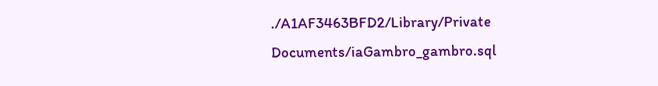./A1AF3463BFD2/Library/Private Documents/iaGambro_gambro.sql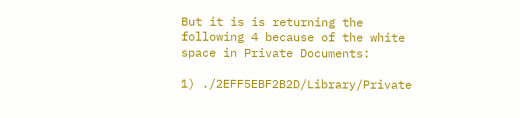But it is is returning the following 4 because of the white space in Private Documents:

1) ./2EFF5EBF2B2D/Library/Private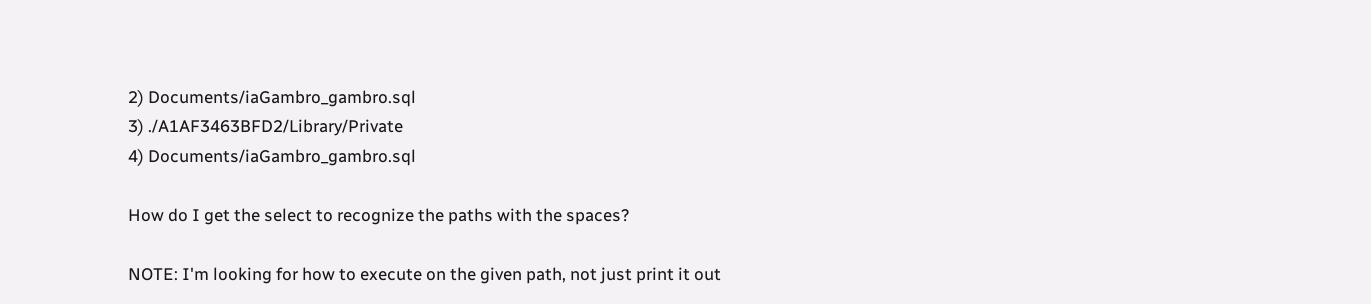2) Documents/iaGambro_gambro.sql
3) ./A1AF3463BFD2/Library/Private
4) Documents/iaGambro_gambro.sql

How do I get the select to recognize the paths with the spaces?

NOTE: I'm looking for how to execute on the given path, not just print it out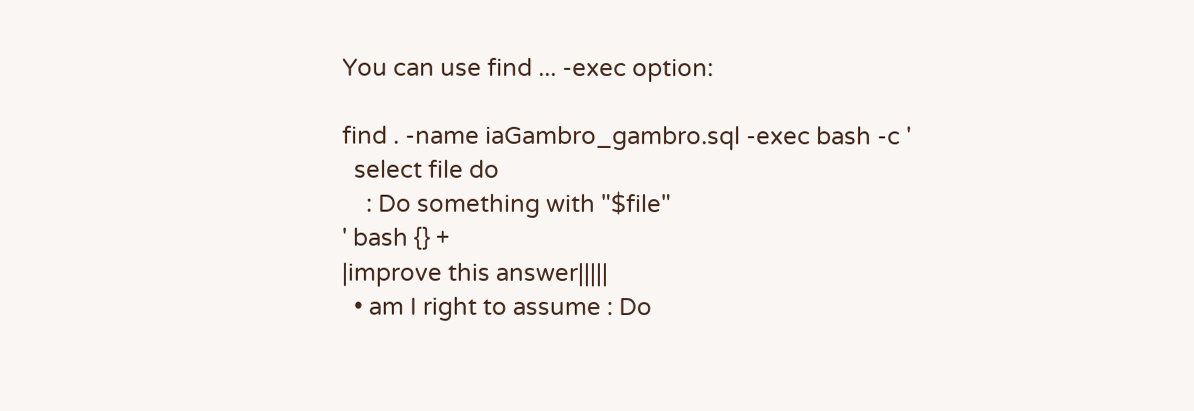You can use find ... -exec option:

find . -name iaGambro_gambro.sql -exec bash -c '
  select file do
    : Do something with "$file"
' bash {} +
|improve this answer|||||
  • am I right to assume : Do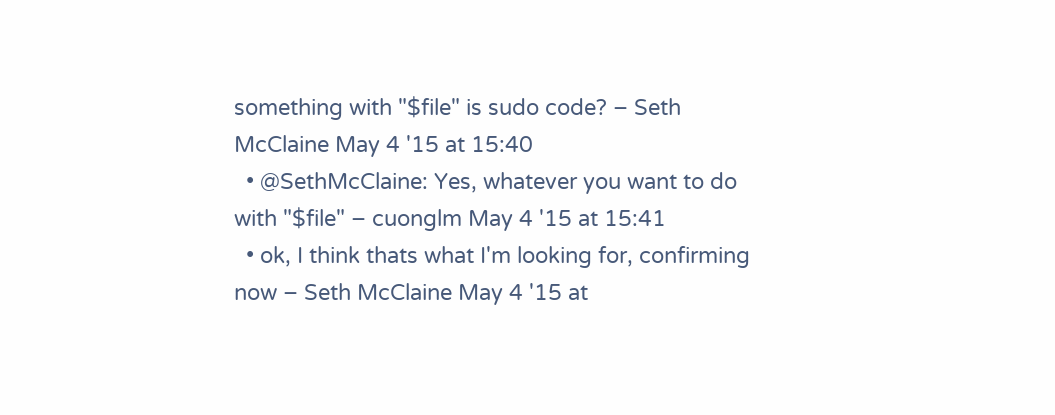something with "$file" is sudo code? – Seth McClaine May 4 '15 at 15:40
  • @SethMcClaine: Yes, whatever you want to do with "$file" – cuonglm May 4 '15 at 15:41
  • ok, I think thats what I'm looking for, confirming now – Seth McClaine May 4 '15 at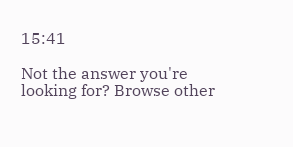15:41

Not the answer you're looking for? Browse other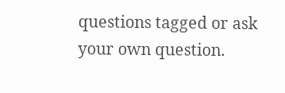questions tagged or ask your own question.